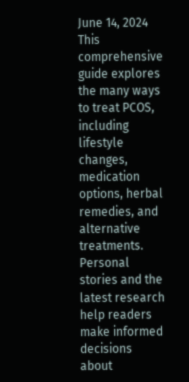June 14, 2024
This comprehensive guide explores the many ways to treat PCOS, including lifestyle changes, medication options, herbal remedies, and alternative treatments. Personal stories and the latest research help readers make informed decisions about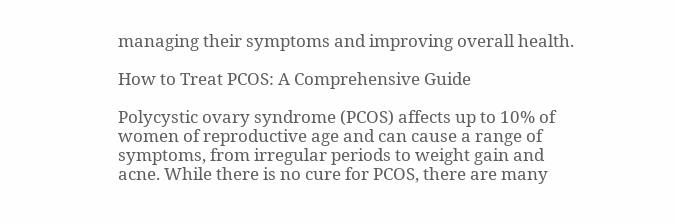managing their symptoms and improving overall health.

How to Treat PCOS: A Comprehensive Guide

Polycystic ovary syndrome (PCOS) affects up to 10% of women of reproductive age and can cause a range of symptoms, from irregular periods to weight gain and acne. While there is no cure for PCOS, there are many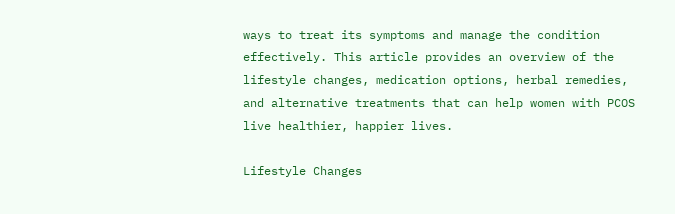ways to treat its symptoms and manage the condition effectively. This article provides an overview of the lifestyle changes, medication options, herbal remedies, and alternative treatments that can help women with PCOS live healthier, happier lives.

Lifestyle Changes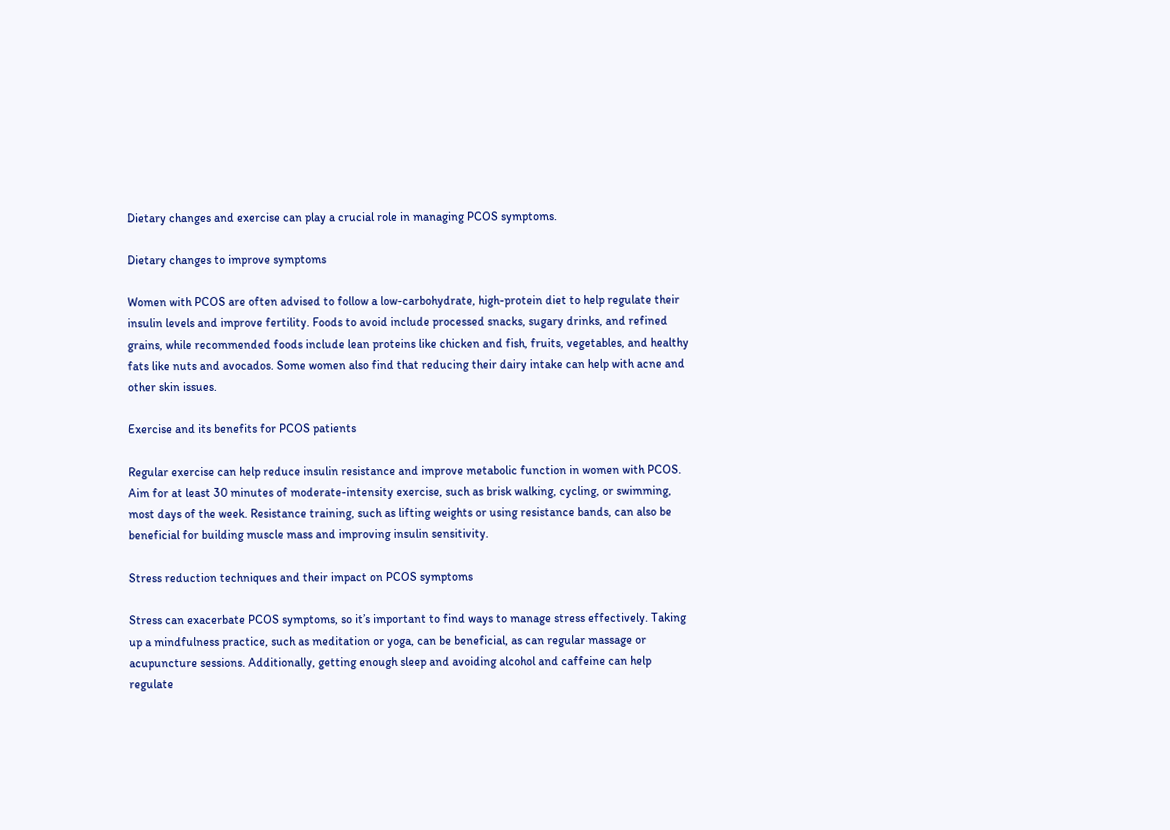Dietary changes and exercise can play a crucial role in managing PCOS symptoms.

Dietary changes to improve symptoms

Women with PCOS are often advised to follow a low-carbohydrate, high-protein diet to help regulate their insulin levels and improve fertility. Foods to avoid include processed snacks, sugary drinks, and refined grains, while recommended foods include lean proteins like chicken and fish, fruits, vegetables, and healthy fats like nuts and avocados. Some women also find that reducing their dairy intake can help with acne and other skin issues.

Exercise and its benefits for PCOS patients

Regular exercise can help reduce insulin resistance and improve metabolic function in women with PCOS. Aim for at least 30 minutes of moderate-intensity exercise, such as brisk walking, cycling, or swimming, most days of the week. Resistance training, such as lifting weights or using resistance bands, can also be beneficial for building muscle mass and improving insulin sensitivity.

Stress reduction techniques and their impact on PCOS symptoms

Stress can exacerbate PCOS symptoms, so it’s important to find ways to manage stress effectively. Taking up a mindfulness practice, such as meditation or yoga, can be beneficial, as can regular massage or acupuncture sessions. Additionally, getting enough sleep and avoiding alcohol and caffeine can help regulate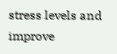stress levels and improve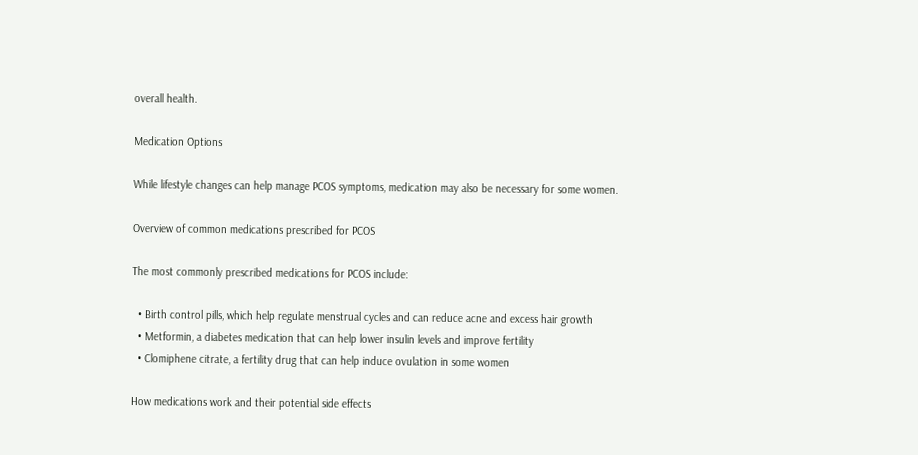overall health.

Medication Options

While lifestyle changes can help manage PCOS symptoms, medication may also be necessary for some women.

Overview of common medications prescribed for PCOS

The most commonly prescribed medications for PCOS include:

  • Birth control pills, which help regulate menstrual cycles and can reduce acne and excess hair growth
  • Metformin, a diabetes medication that can help lower insulin levels and improve fertility
  • Clomiphene citrate, a fertility drug that can help induce ovulation in some women

How medications work and their potential side effects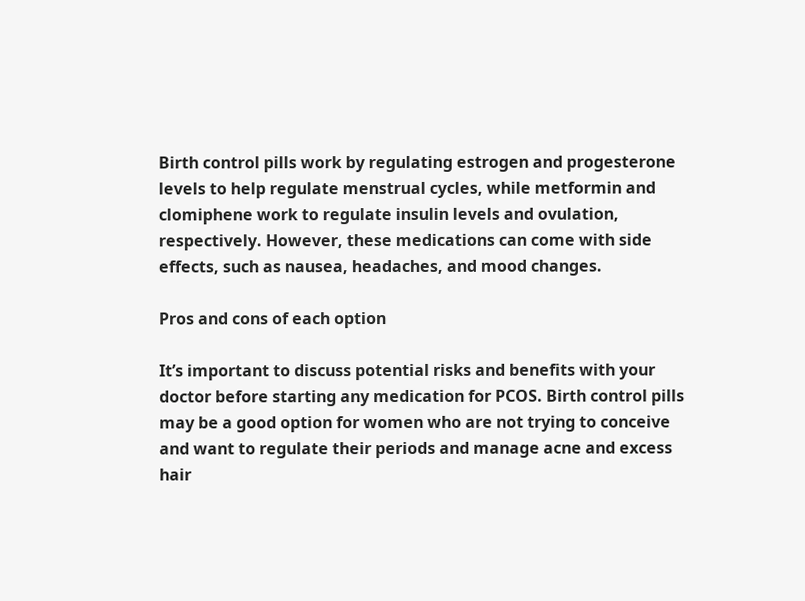Birth control pills work by regulating estrogen and progesterone levels to help regulate menstrual cycles, while metformin and clomiphene work to regulate insulin levels and ovulation, respectively. However, these medications can come with side effects, such as nausea, headaches, and mood changes.

Pros and cons of each option

It’s important to discuss potential risks and benefits with your doctor before starting any medication for PCOS. Birth control pills may be a good option for women who are not trying to conceive and want to regulate their periods and manage acne and excess hair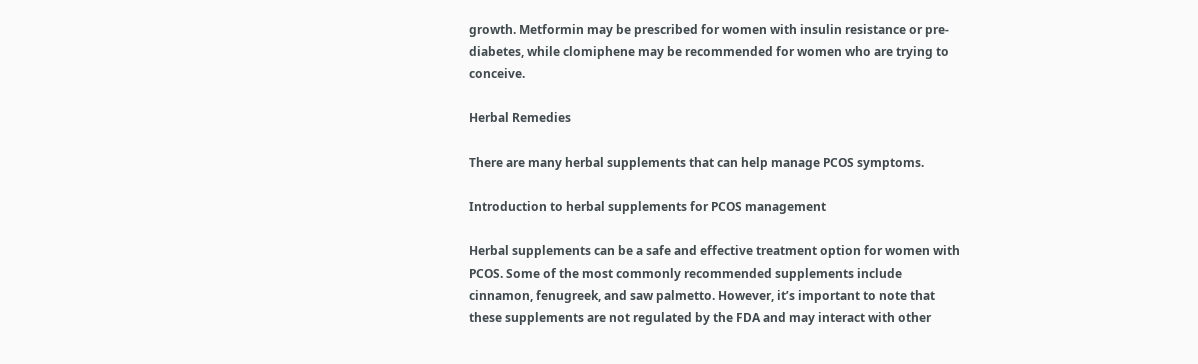growth. Metformin may be prescribed for women with insulin resistance or pre-diabetes, while clomiphene may be recommended for women who are trying to conceive.

Herbal Remedies

There are many herbal supplements that can help manage PCOS symptoms.

Introduction to herbal supplements for PCOS management

Herbal supplements can be a safe and effective treatment option for women with PCOS. Some of the most commonly recommended supplements include cinnamon, fenugreek, and saw palmetto. However, it’s important to note that these supplements are not regulated by the FDA and may interact with other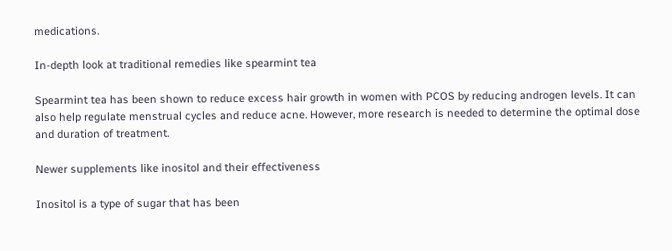medications.

In-depth look at traditional remedies like spearmint tea

Spearmint tea has been shown to reduce excess hair growth in women with PCOS by reducing androgen levels. It can also help regulate menstrual cycles and reduce acne. However, more research is needed to determine the optimal dose and duration of treatment.

Newer supplements like inositol and their effectiveness

Inositol is a type of sugar that has been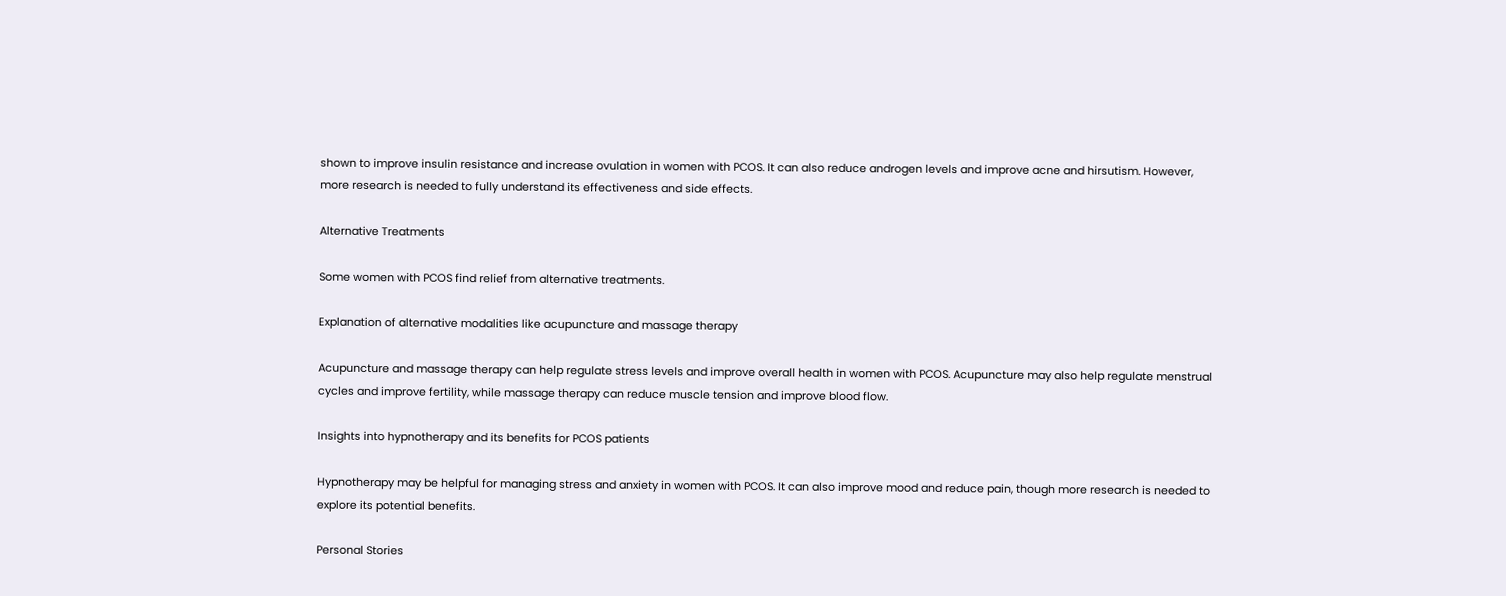shown to improve insulin resistance and increase ovulation in women with PCOS. It can also reduce androgen levels and improve acne and hirsutism. However, more research is needed to fully understand its effectiveness and side effects.

Alternative Treatments

Some women with PCOS find relief from alternative treatments.

Explanation of alternative modalities like acupuncture and massage therapy

Acupuncture and massage therapy can help regulate stress levels and improve overall health in women with PCOS. Acupuncture may also help regulate menstrual cycles and improve fertility, while massage therapy can reduce muscle tension and improve blood flow.

Insights into hypnotherapy and its benefits for PCOS patients

Hypnotherapy may be helpful for managing stress and anxiety in women with PCOS. It can also improve mood and reduce pain, though more research is needed to explore its potential benefits.

Personal Stories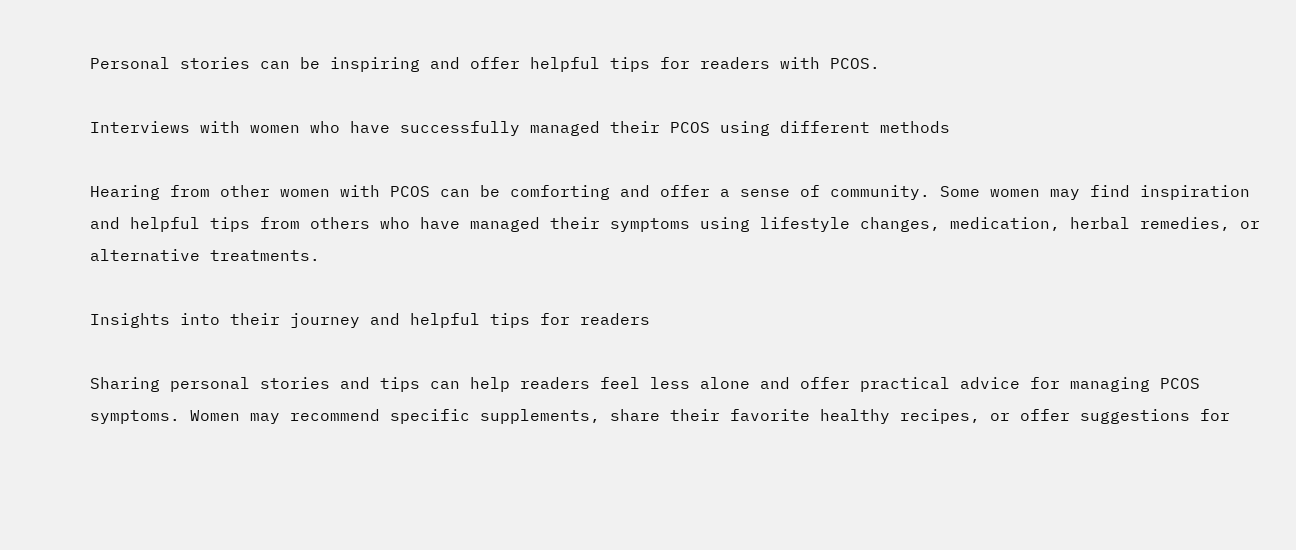Personal stories can be inspiring and offer helpful tips for readers with PCOS.

Interviews with women who have successfully managed their PCOS using different methods

Hearing from other women with PCOS can be comforting and offer a sense of community. Some women may find inspiration and helpful tips from others who have managed their symptoms using lifestyle changes, medication, herbal remedies, or alternative treatments.

Insights into their journey and helpful tips for readers

Sharing personal stories and tips can help readers feel less alone and offer practical advice for managing PCOS symptoms. Women may recommend specific supplements, share their favorite healthy recipes, or offer suggestions for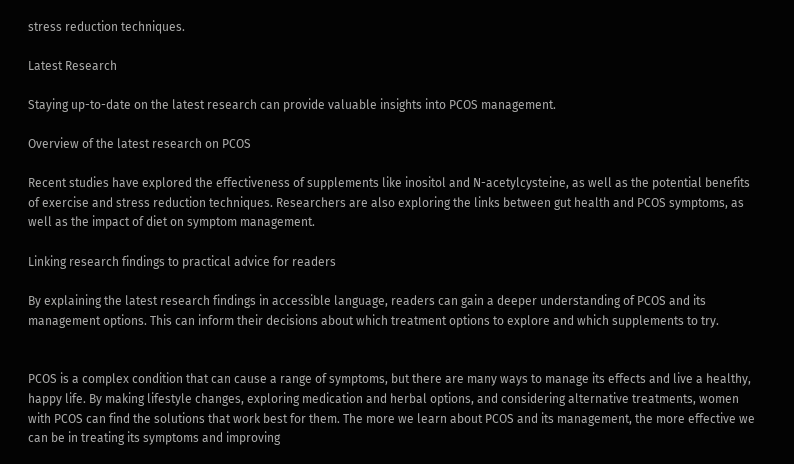stress reduction techniques.

Latest Research

Staying up-to-date on the latest research can provide valuable insights into PCOS management.

Overview of the latest research on PCOS

Recent studies have explored the effectiveness of supplements like inositol and N-acetylcysteine, as well as the potential benefits of exercise and stress reduction techniques. Researchers are also exploring the links between gut health and PCOS symptoms, as well as the impact of diet on symptom management.

Linking research findings to practical advice for readers

By explaining the latest research findings in accessible language, readers can gain a deeper understanding of PCOS and its management options. This can inform their decisions about which treatment options to explore and which supplements to try.


PCOS is a complex condition that can cause a range of symptoms, but there are many ways to manage its effects and live a healthy, happy life. By making lifestyle changes, exploring medication and herbal options, and considering alternative treatments, women with PCOS can find the solutions that work best for them. The more we learn about PCOS and its management, the more effective we can be in treating its symptoms and improving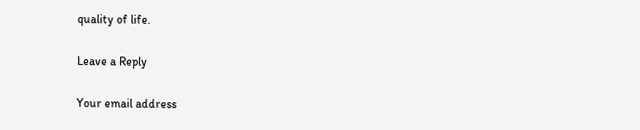quality of life.

Leave a Reply

Your email address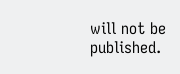will not be published.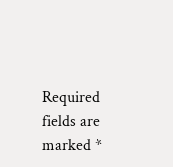Required fields are marked *